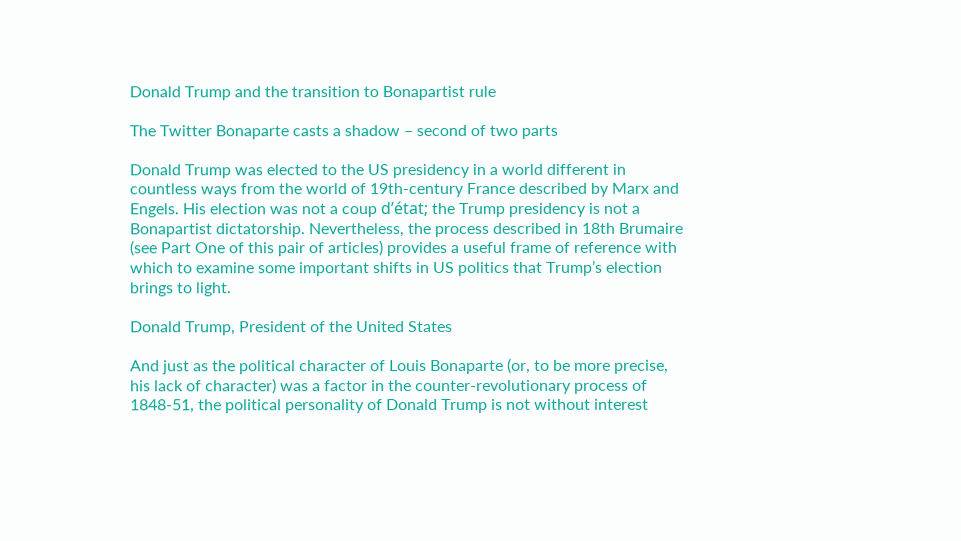Donald Trump and the transition to Bonapartist rule

The Twitter Bonaparte casts a shadow – second of two parts

Donald Trump was elected to the US presidency in a world different in countless ways from the world of 19th-century France described by Marx and Engels. His election was not a coup d’état; the Trump presidency is not a Bonapartist dictatorship. Nevertheless, the process described in 18th Brumaire (see Part One of this pair of articles) provides a useful frame of reference with which to examine some important shifts in US politics that Trump’s election brings to light.

Donald Trump, President of the United States

And just as the political character of Louis Bonaparte (or, to be more precise, his lack of character) was a factor in the counter-revolutionary process of 1848-51, the political personality of Donald Trump is not without interest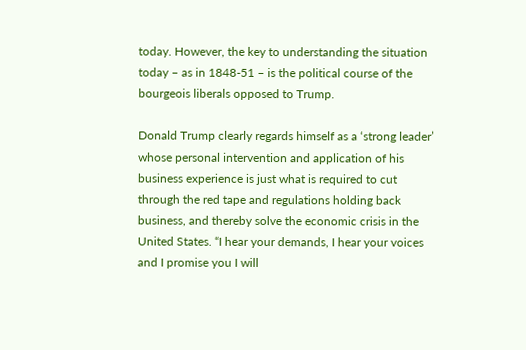today. However, the key to understanding the situation today – as in 1848-51 – is the political course of the bourgeois liberals opposed to Trump.

Donald Trump clearly regards himself as a ‘strong leader’ whose personal intervention and application of his business experience is just what is required to cut through the red tape and regulations holding back business, and thereby solve the economic crisis in the United States. “I hear your demands, I hear your voices and I promise you I will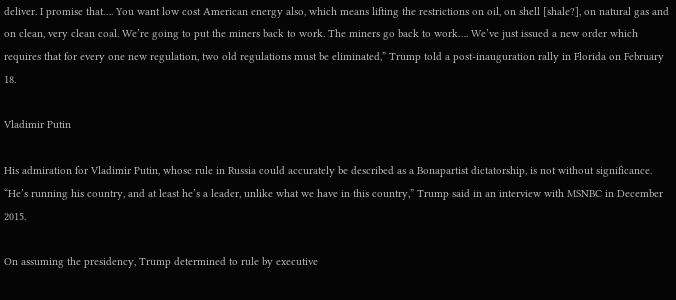deliver. I promise that…. You want low cost American energy also, which means lifting the restrictions on oil, on shell [shale?], on natural gas and on clean, very clean coal. We’re going to put the miners back to work. The miners go back to work…. We’ve just issued a new order which requires that for every one new regulation, two old regulations must be eliminated,” Trump told a post-inauguration rally in Florida on February 18.

Vladimir Putin

His admiration for Vladimir Putin, whose rule in Russia could accurately be described as a Bonapartist dictatorship, is not without significance. “He’s running his country, and at least he’s a leader, unlike what we have in this country,” Trump said in an interview with MSNBC in December 2015.

On assuming the presidency, Trump determined to rule by executive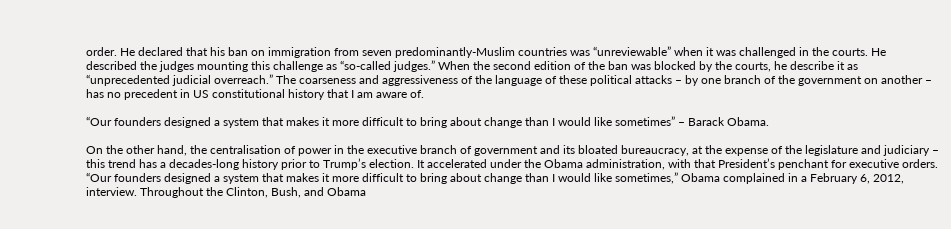order. He declared that his ban on immigration from seven predominantly-Muslim countries was “unreviewable” when it was challenged in the courts. He described the judges mounting this challenge as “so-called judges.” When the second edition of the ban was blocked by the courts, he describe it as “unprecedented judicial overreach.” The coarseness and aggressiveness of the language of these political attacks – by one branch of the government on another – has no precedent in US constitutional history that I am aware of.

“Our founders designed a system that makes it more difficult to bring about change than I would like sometimes” – Barack Obama.

On the other hand, the centralisation of power in the executive branch of government and its bloated bureaucracy, at the expense of the legislature and judiciary – this trend has a decades-long history prior to Trump’s election. It accelerated under the Obama administration, with that President’s penchant for executive orders. “Our founders designed a system that makes it more difficult to bring about change than I would like sometimes,” Obama complained in a February 6, 2012, interview. Throughout the Clinton, Bush, and Obama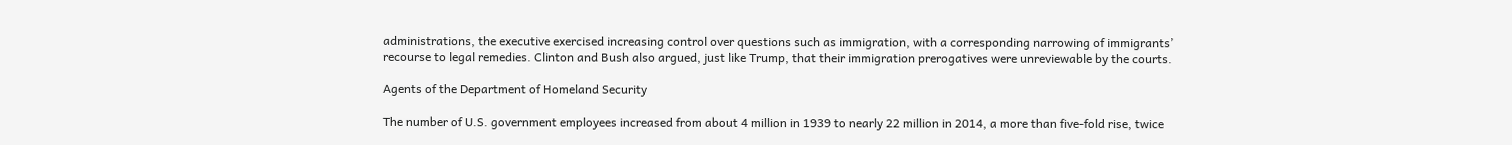administrations, the executive exercised increasing control over questions such as immigration, with a corresponding narrowing of immigrants’ recourse to legal remedies. Clinton and Bush also argued, just like Trump, that their immigration prerogatives were unreviewable by the courts.

Agents of the Department of Homeland Security

The number of U.S. government employees increased from about 4 million in 1939 to nearly 22 million in 2014, a more than five-fold rise, twice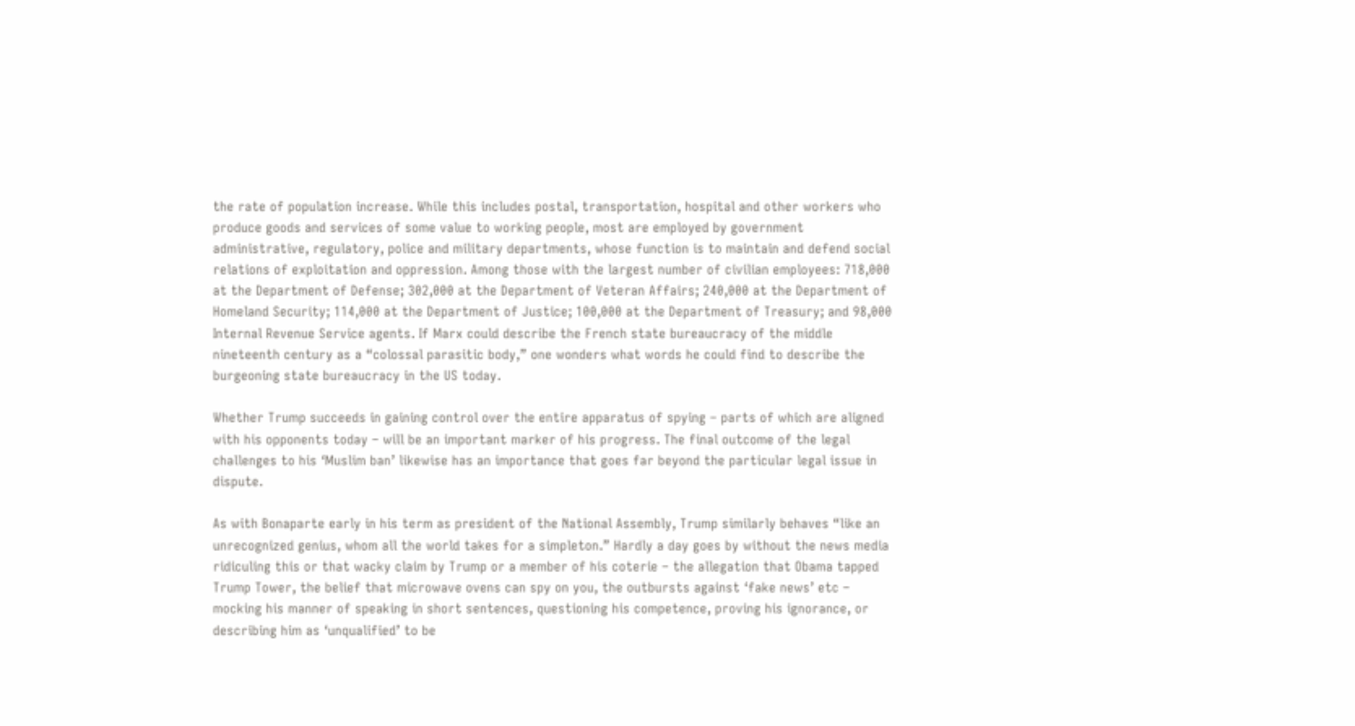the rate of population increase. While this includes postal, transportation, hospital and other workers who produce goods and services of some value to working people, most are employed by government administrative, regulatory, police and military departments, whose function is to maintain and defend social relations of exploitation and oppression. Among those with the largest number of civilian employees: 718,000 at the Department of Defense; 302,000 at the Department of Veteran Affairs; 240,000 at the Department of Homeland Security; 114,000 at the Department of Justice; 100,000 at the Department of Treasury; and 98,000 Internal Revenue Service agents. If Marx could describe the French state bureaucracy of the middle nineteenth century as a “colossal parasitic body,” one wonders what words he could find to describe the burgeoning state bureaucracy in the US today.

Whether Trump succeeds in gaining control over the entire apparatus of spying – parts of which are aligned with his opponents today – will be an important marker of his progress. The final outcome of the legal challenges to his ‘Muslim ban’ likewise has an importance that goes far beyond the particular legal issue in dispute.

As with Bonaparte early in his term as president of the National Assembly, Trump similarly behaves “like an unrecognized genius, whom all the world takes for a simpleton.” Hardly a day goes by without the news media ridiculing this or that wacky claim by Trump or a member of his coterie – the allegation that Obama tapped Trump Tower, the belief that microwave ovens can spy on you, the outbursts against ‘fake news’ etc – mocking his manner of speaking in short sentences, questioning his competence, proving his ignorance, or describing him as ‘unqualified’ to be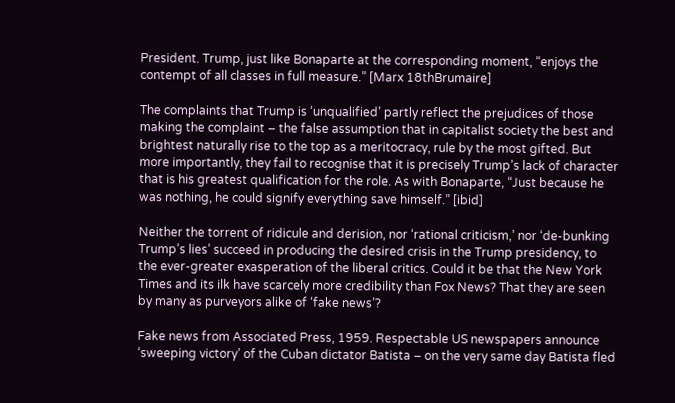President. Trump, just like Bonaparte at the corresponding moment, “enjoys the contempt of all classes in full measure.” [Marx 18thBrumaire]

The complaints that Trump is ‘unqualified’ partly reflect the prejudices of those making the complaint – the false assumption that in capitalist society the best and brightest naturally rise to the top as a meritocracy, rule by the most gifted. But more importantly, they fail to recognise that it is precisely Trump’s lack of character that is his greatest qualification for the role. As with Bonaparte, “Just because he was nothing, he could signify everything save himself.” [ibid]

Neither the torrent of ridicule and derision, nor ‘rational criticism,’ nor ‘de-bunking Trump’s lies’ succeed in producing the desired crisis in the Trump presidency, to the ever-greater exasperation of the liberal critics. Could it be that the New York Times and its ilk have scarcely more credibility than Fox News? That they are seen by many as purveyors alike of ‘fake news’?

Fake news from Associated Press, 1959. Respectable US newspapers announce ‘sweeping victory’ of the Cuban dictator Batista – on the very same day Batista fled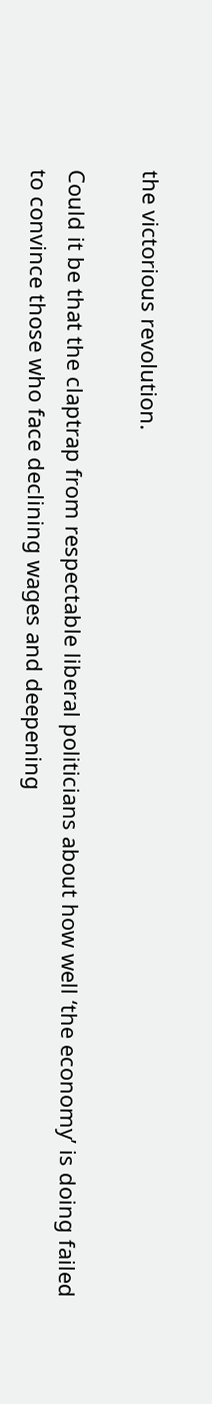the victorious revolution.

Could it be that the claptrap from respectable liberal politicians about how well ‘the economy’ is doing failed to convince those who face declining wages and deepening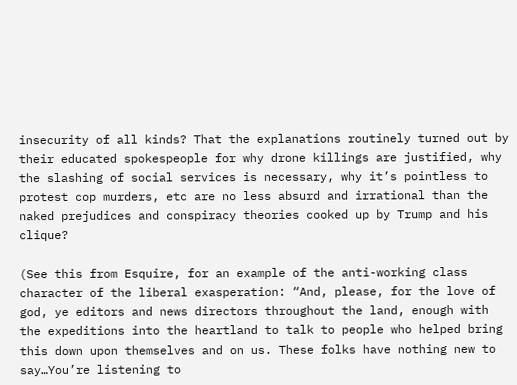insecurity of all kinds? That the explanations routinely turned out by their educated spokespeople for why drone killings are justified, why the slashing of social services is necessary, why it’s pointless to protest cop murders, etc are no less absurd and irrational than the naked prejudices and conspiracy theories cooked up by Trump and his clique?

(See this from Esquire, for an example of the anti-working class character of the liberal exasperation: “And, please, for the love of god, ye editors and news directors throughout the land, enough with the expeditions into the heartland to talk to people who helped bring this down upon themselves and on us. These folks have nothing new to say…You’re listening to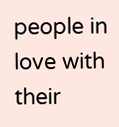people in love with their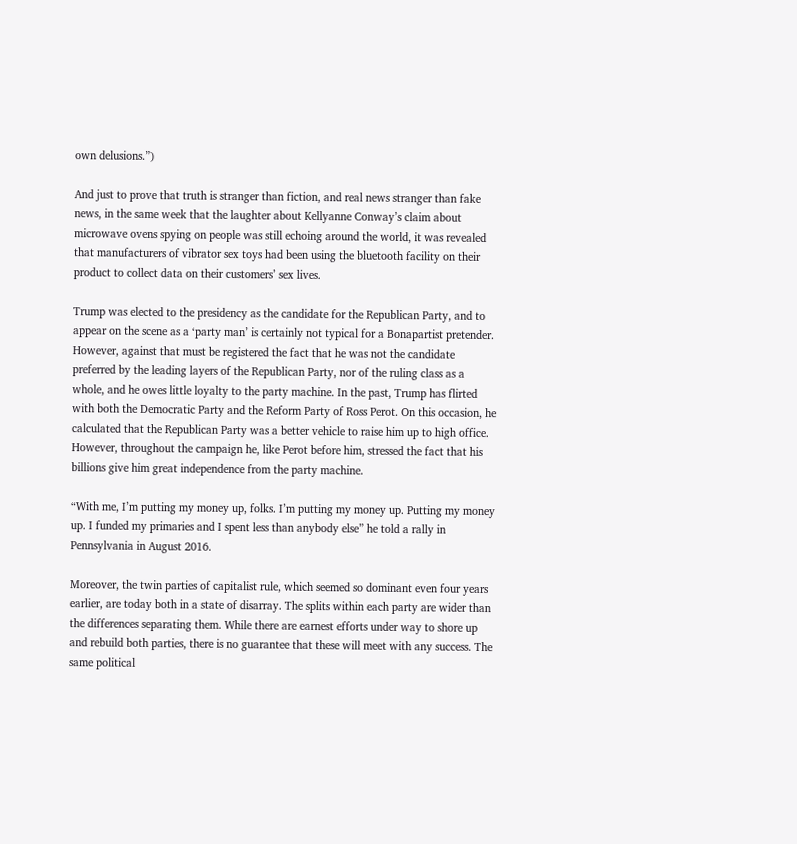own delusions.”)

And just to prove that truth is stranger than fiction, and real news stranger than fake news, in the same week that the laughter about Kellyanne Conway’s claim about microwave ovens spying on people was still echoing around the world, it was revealed that manufacturers of vibrator sex toys had been using the bluetooth facility on their product to collect data on their customers’ sex lives.

Trump was elected to the presidency as the candidate for the Republican Party, and to appear on the scene as a ‘party man’ is certainly not typical for a Bonapartist pretender. However, against that must be registered the fact that he was not the candidate preferred by the leading layers of the Republican Party, nor of the ruling class as a whole, and he owes little loyalty to the party machine. In the past, Trump has flirted with both the Democratic Party and the Reform Party of Ross Perot. On this occasion, he calculated that the Republican Party was a better vehicle to raise him up to high office. However, throughout the campaign he, like Perot before him, stressed the fact that his billions give him great independence from the party machine.

“With me, I’m putting my money up, folks. I’m putting my money up. Putting my money up. I funded my primaries and I spent less than anybody else” he told a rally in Pennsylvania in August 2016.

Moreover, the twin parties of capitalist rule, which seemed so dominant even four years earlier, are today both in a state of disarray. The splits within each party are wider than the differences separating them. While there are earnest efforts under way to shore up and rebuild both parties, there is no guarantee that these will meet with any success. The same political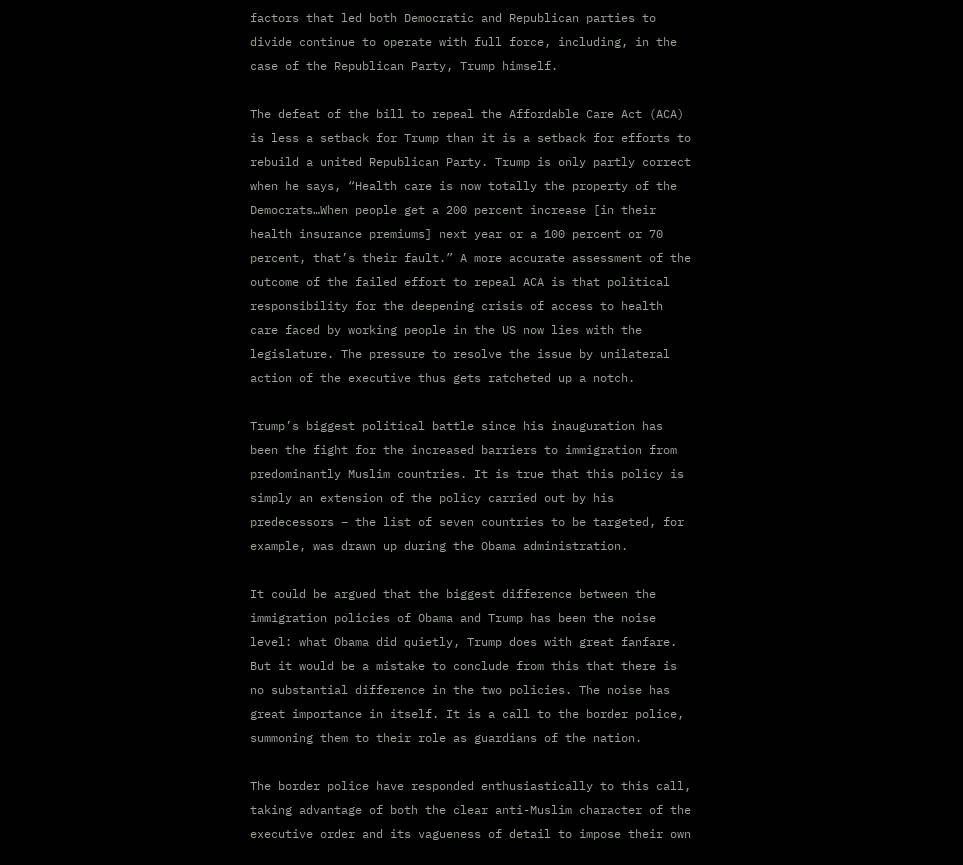factors that led both Democratic and Republican parties to divide continue to operate with full force, including, in the case of the Republican Party, Trump himself.

The defeat of the bill to repeal the Affordable Care Act (ACA) is less a setback for Trump than it is a setback for efforts to rebuild a united Republican Party. Trump is only partly correct when he says, “Health care is now totally the property of the Democrats…When people get a 200 percent increase [in their health insurance premiums] next year or a 100 percent or 70 percent, that’s their fault.” A more accurate assessment of the outcome of the failed effort to repeal ACA is that political responsibility for the deepening crisis of access to health care faced by working people in the US now lies with the legislature. The pressure to resolve the issue by unilateral action of the executive thus gets ratcheted up a notch.

Trump’s biggest political battle since his inauguration has been the fight for the increased barriers to immigration from predominantly Muslim countries. It is true that this policy is simply an extension of the policy carried out by his predecessors – the list of seven countries to be targeted, for example, was drawn up during the Obama administration.

It could be argued that the biggest difference between the immigration policies of Obama and Trump has been the noise level: what Obama did quietly, Trump does with great fanfare. But it would be a mistake to conclude from this that there is no substantial difference in the two policies. The noise has great importance in itself. It is a call to the border police, summoning them to their role as guardians of the nation.

The border police have responded enthusiastically to this call, taking advantage of both the clear anti-Muslim character of the executive order and its vagueness of detail to impose their own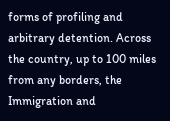forms of profiling and arbitrary detention. Across the country, up to 100 miles from any borders, the Immigration and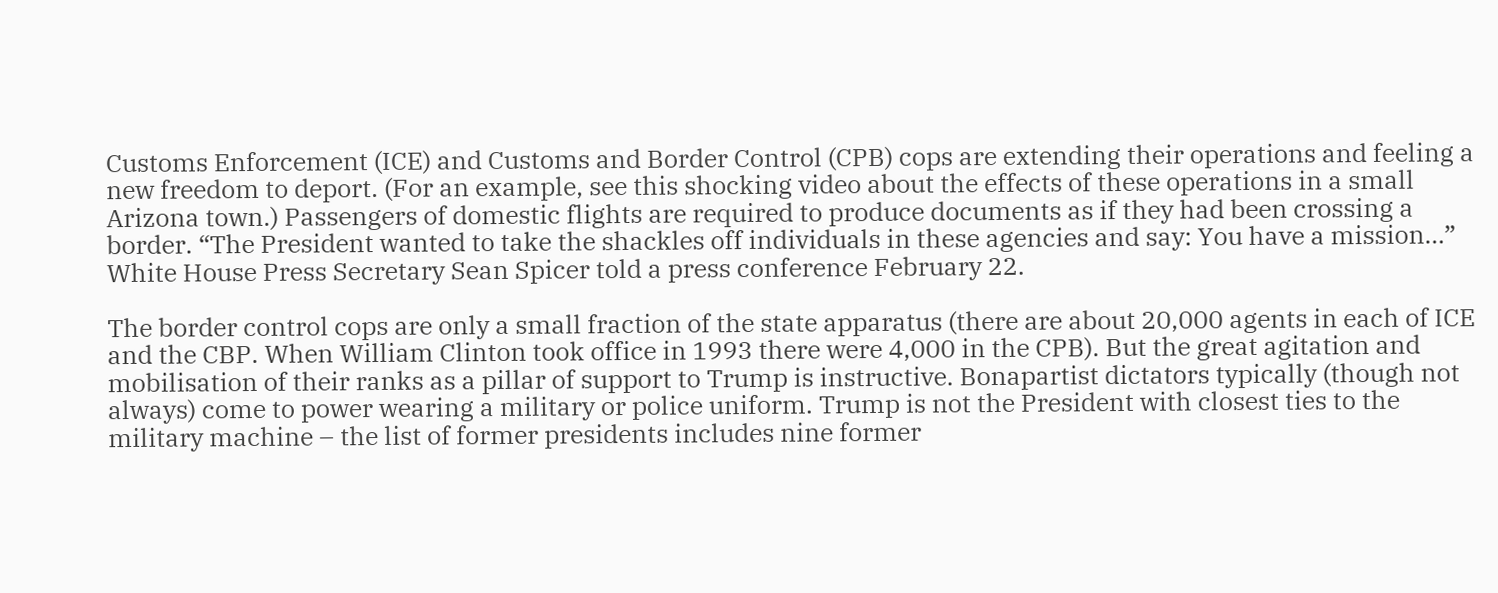Customs Enforcement (ICE) and Customs and Border Control (CPB) cops are extending their operations and feeling a new freedom to deport. (For an example, see this shocking video about the effects of these operations in a small Arizona town.) Passengers of domestic flights are required to produce documents as if they had been crossing a border. “The President wanted to take the shackles off individuals in these agencies and say: You have a mission…” White House Press Secretary Sean Spicer told a press conference February 22.

The border control cops are only a small fraction of the state apparatus (there are about 20,000 agents in each of ICE and the CBP. When William Clinton took office in 1993 there were 4,000 in the CPB). But the great agitation and mobilisation of their ranks as a pillar of support to Trump is instructive. Bonapartist dictators typically (though not always) come to power wearing a military or police uniform. Trump is not the President with closest ties to the military machine – the list of former presidents includes nine former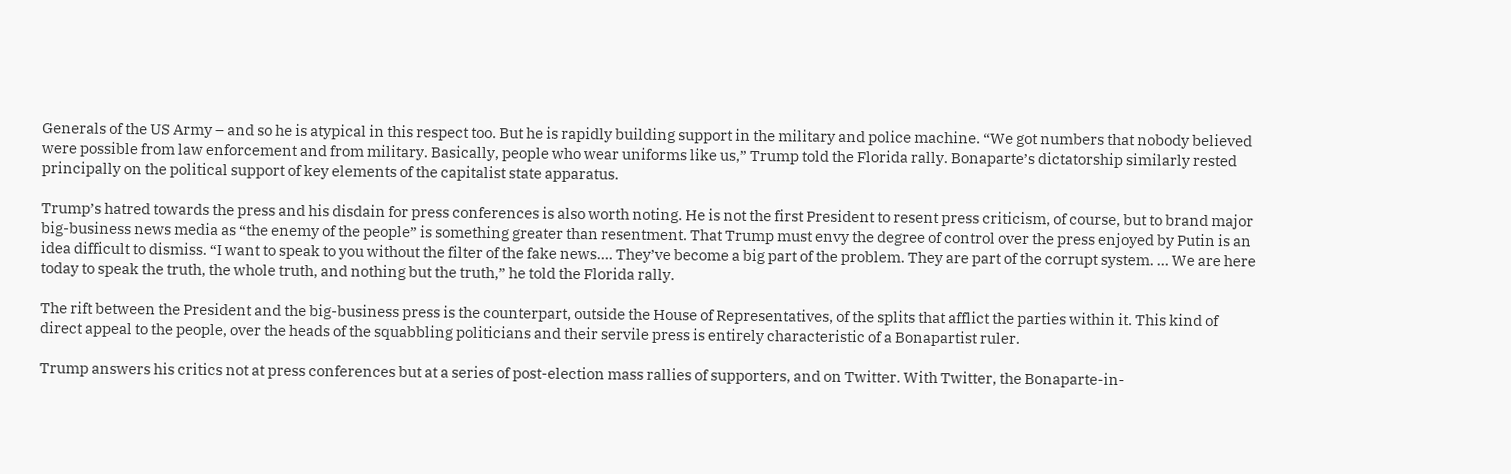Generals of the US Army – and so he is atypical in this respect too. But he is rapidly building support in the military and police machine. “We got numbers that nobody believed were possible from law enforcement and from military. Basically, people who wear uniforms like us,” Trump told the Florida rally. Bonaparte’s dictatorship similarly rested principally on the political support of key elements of the capitalist state apparatus.

Trump’s hatred towards the press and his disdain for press conferences is also worth noting. He is not the first President to resent press criticism, of course, but to brand major big-business news media as “the enemy of the people” is something greater than resentment. That Trump must envy the degree of control over the press enjoyed by Putin is an idea difficult to dismiss. “I want to speak to you without the filter of the fake news…. They’ve become a big part of the problem. They are part of the corrupt system. … We are here today to speak the truth, the whole truth, and nothing but the truth,” he told the Florida rally.

The rift between the President and the big-business press is the counterpart, outside the House of Representatives, of the splits that afflict the parties within it. This kind of direct appeal to the people, over the heads of the squabbling politicians and their servile press is entirely characteristic of a Bonapartist ruler.

Trump answers his critics not at press conferences but at a series of post-election mass rallies of supporters, and on Twitter. With Twitter, the Bonaparte-in-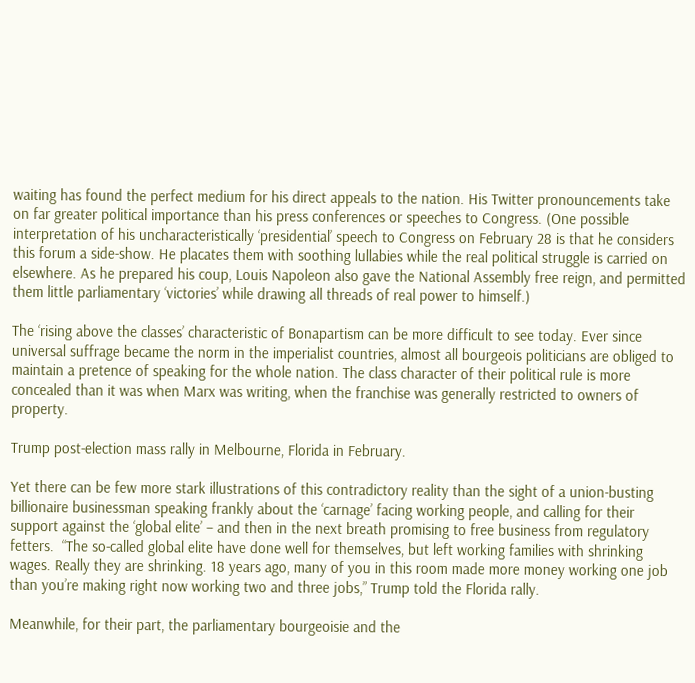waiting has found the perfect medium for his direct appeals to the nation. His Twitter pronouncements take on far greater political importance than his press conferences or speeches to Congress. (One possible interpretation of his uncharacteristically ‘presidential’ speech to Congress on February 28 is that he considers this forum a side-show. He placates them with soothing lullabies while the real political struggle is carried on elsewhere. As he prepared his coup, Louis Napoleon also gave the National Assembly free reign, and permitted them little parliamentary ‘victories’ while drawing all threads of real power to himself.)

The ‘rising above the classes’ characteristic of Bonapartism can be more difficult to see today. Ever since universal suffrage became the norm in the imperialist countries, almost all bourgeois politicians are obliged to maintain a pretence of speaking for the whole nation. The class character of their political rule is more concealed than it was when Marx was writing, when the franchise was generally restricted to owners of property.

Trump post-election mass rally in Melbourne, Florida in February.

Yet there can be few more stark illustrations of this contradictory reality than the sight of a union-busting billionaire businessman speaking frankly about the ‘carnage’ facing working people, and calling for their support against the ‘global elite’ – and then in the next breath promising to free business from regulatory fetters.  “The so-called global elite have done well for themselves, but left working families with shrinking wages. Really they are shrinking. 18 years ago, many of you in this room made more money working one job than you’re making right now working two and three jobs,” Trump told the Florida rally.

Meanwhile, for their part, the parliamentary bourgeoisie and the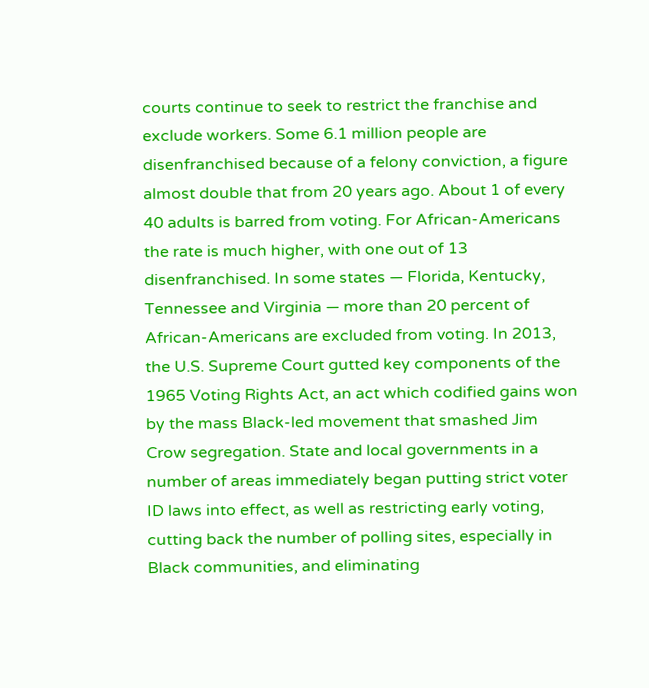courts continue to seek to restrict the franchise and exclude workers. Some 6.1 million people are disenfranchised because of a felony conviction, a figure almost double that from 20 years ago. About 1 of every 40 adults is barred from voting. For African-Americans the rate is much higher, with one out of 13 disenfranchised. In some states — Florida, Kentucky, Tennessee and Virginia — more than 20 percent of African-Americans are excluded from voting. In 2013, the U.S. Supreme Court gutted key components of the 1965 Voting Rights Act, an act which codified gains won by the mass Black-led movement that smashed Jim Crow segregation. State and local governments in a number of areas immediately began putting strict voter ID laws into effect, as well as restricting early voting, cutting back the number of polling sites, especially in Black communities, and eliminating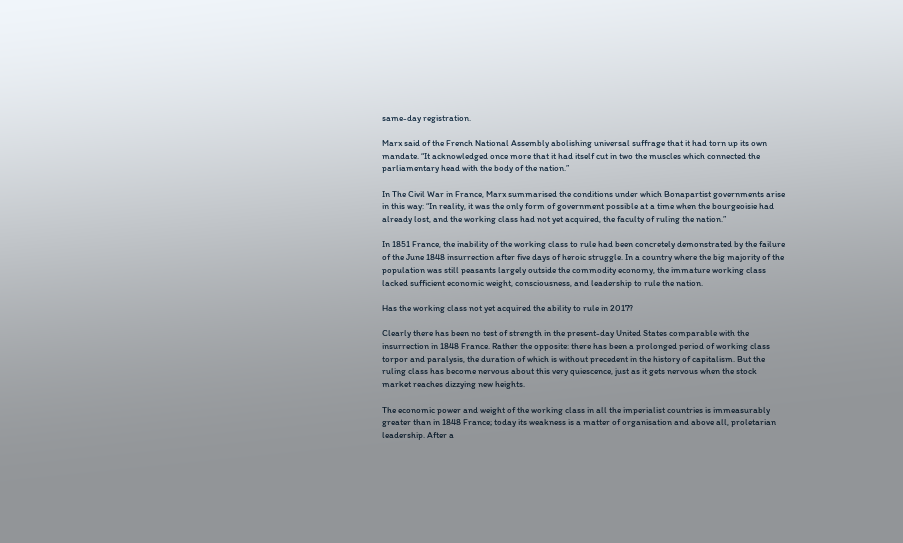same-day registration.

Marx said of the French National Assembly abolishing universal suffrage that it had torn up its own mandate. “It acknowledged once more that it had itself cut in two the muscles which connected the parliamentary head with the body of the nation.”

In The Civil War in France, Marx summarised the conditions under which Bonapartist governments arise in this way: “In reality, it was the only form of government possible at a time when the bourgeoisie had already lost, and the working class had not yet acquired, the faculty of ruling the nation.”

In 1851 France, the inability of the working class to rule had been concretely demonstrated by the failure of the June 1848 insurrection after five days of heroic struggle. In a country where the big majority of the population was still peasants largely outside the commodity economy, the immature working class lacked sufficient economic weight, consciousness, and leadership to rule the nation.

Has the working class not yet acquired the ability to rule in 2017?

Clearly there has been no test of strength in the present-day United States comparable with the insurrection in 1848 France. Rather the opposite: there has been a prolonged period of working class torpor and paralysis, the duration of which is without precedent in the history of capitalism. But the ruling class has become nervous about this very quiescence, just as it gets nervous when the stock market reaches dizzying new heights.

The economic power and weight of the working class in all the imperialist countries is immeasurably greater than in 1848 France; today its weakness is a matter of organisation and above all, proletarian leadership. After a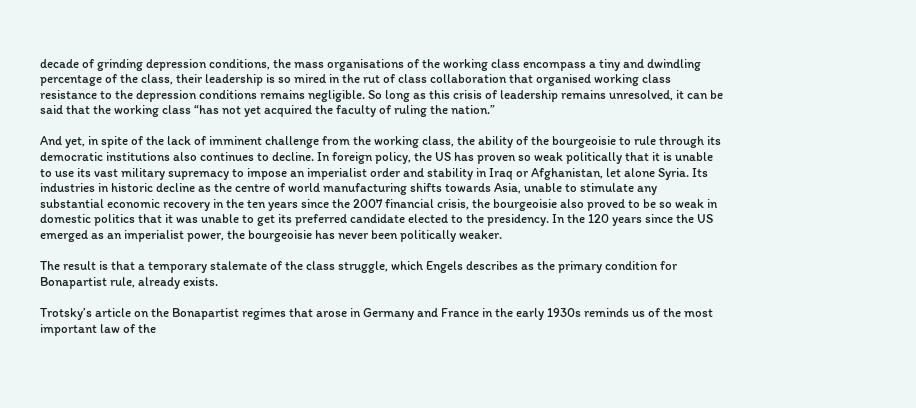decade of grinding depression conditions, the mass organisations of the working class encompass a tiny and dwindling percentage of the class, their leadership is so mired in the rut of class collaboration that organised working class resistance to the depression conditions remains negligible. So long as this crisis of leadership remains unresolved, it can be said that the working class “has not yet acquired the faculty of ruling the nation.”

And yet, in spite of the lack of imminent challenge from the working class, the ability of the bourgeoisie to rule through its democratic institutions also continues to decline. In foreign policy, the US has proven so weak politically that it is unable to use its vast military supremacy to impose an imperialist order and stability in Iraq or Afghanistan, let alone Syria. Its industries in historic decline as the centre of world manufacturing shifts towards Asia, unable to stimulate any substantial economic recovery in the ten years since the 2007 financial crisis, the bourgeoisie also proved to be so weak in domestic politics that it was unable to get its preferred candidate elected to the presidency. In the 120 years since the US emerged as an imperialist power, the bourgeoisie has never been politically weaker.

The result is that a temporary stalemate of the class struggle, which Engels describes as the primary condition for Bonapartist rule, already exists.

Trotsky’s article on the Bonapartist regimes that arose in Germany and France in the early 1930s reminds us of the most important law of the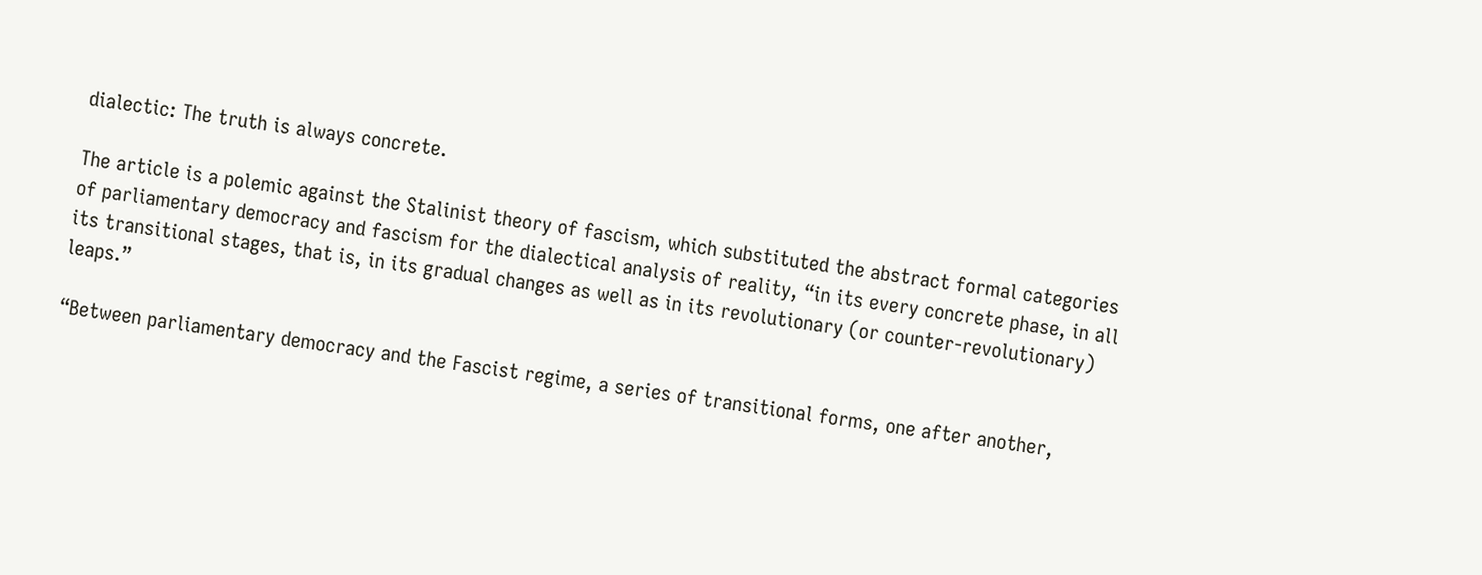dialectic: The truth is always concrete.

The article is a polemic against the Stalinist theory of fascism, which substituted the abstract formal categories of parliamentary democracy and fascism for the dialectical analysis of reality, “in its every concrete phase, in all its transitional stages, that is, in its gradual changes as well as in its revolutionary (or counter-revolutionary) leaps.”

“Between parliamentary democracy and the Fascist regime, a series of transitional forms, one after another,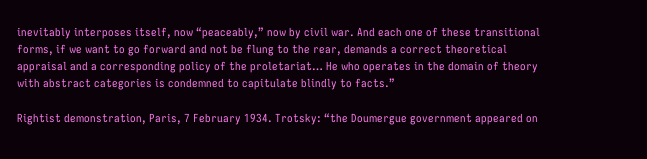inevitably interposes itself, now “peaceably,” now by civil war. And each one of these transitional forms, if we want to go forward and not be flung to the rear, demands a correct theoretical appraisal and a corresponding policy of the proletariat… He who operates in the domain of theory with abstract categories is condemned to capitulate blindly to facts.”

Rightist demonstration, Paris, 7 February 1934. Trotsky: “the Doumergue government appeared on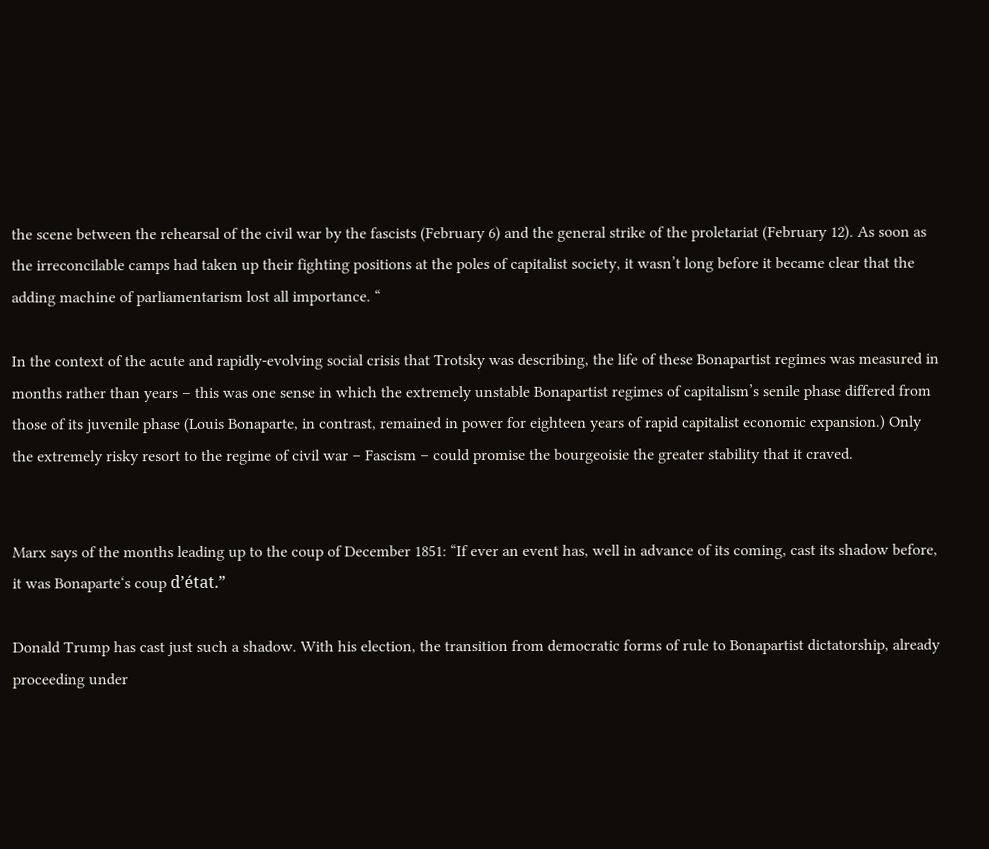the scene between the rehearsal of the civil war by the fascists (February 6) and the general strike of the proletariat (February 12). As soon as the irreconcilable camps had taken up their fighting positions at the poles of capitalist society, it wasn’t long before it became clear that the adding machine of parliamentarism lost all importance. “

In the context of the acute and rapidly-evolving social crisis that Trotsky was describing, the life of these Bonapartist regimes was measured in months rather than years – this was one sense in which the extremely unstable Bonapartist regimes of capitalism’s senile phase differed from those of its juvenile phase (Louis Bonaparte, in contrast, remained in power for eighteen years of rapid capitalist economic expansion.) Only the extremely risky resort to the regime of civil war – Fascism – could promise the bourgeoisie the greater stability that it craved.


Marx says of the months leading up to the coup of December 1851: “If ever an event has, well in advance of its coming, cast its shadow before, it was Bonaparte‘s coup d’état.”

Donald Trump has cast just such a shadow. With his election, the transition from democratic forms of rule to Bonapartist dictatorship, already proceeding under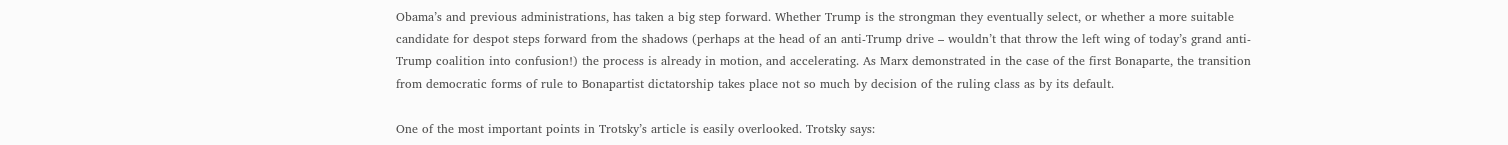Obama’s and previous administrations, has taken a big step forward. Whether Trump is the strongman they eventually select, or whether a more suitable candidate for despot steps forward from the shadows (perhaps at the head of an anti-Trump drive – wouldn’t that throw the left wing of today’s grand anti-Trump coalition into confusion!) the process is already in motion, and accelerating. As Marx demonstrated in the case of the first Bonaparte, the transition from democratic forms of rule to Bonapartist dictatorship takes place not so much by decision of the ruling class as by its default.

One of the most important points in Trotsky’s article is easily overlooked. Trotsky says: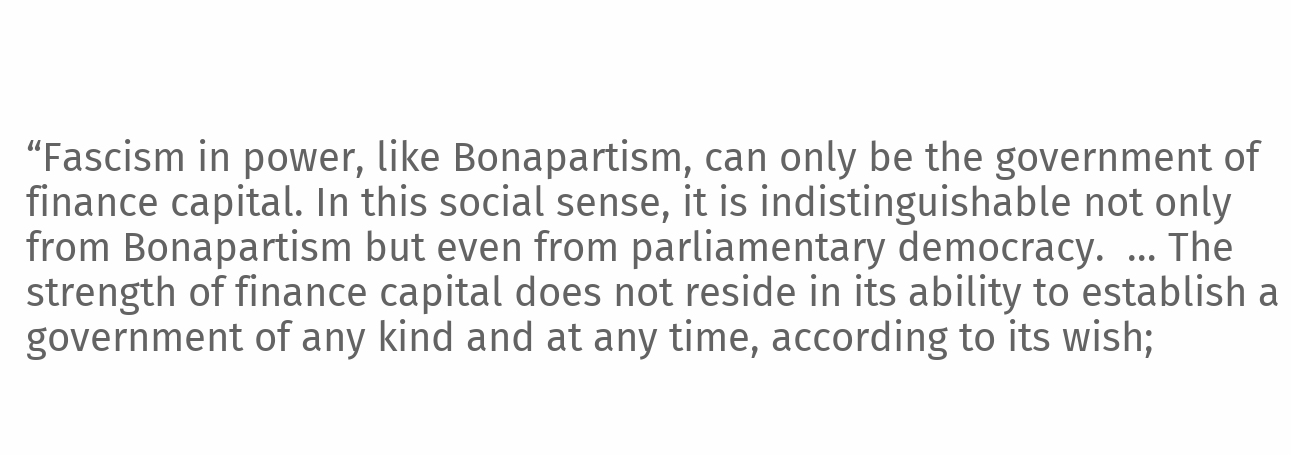“Fascism in power, like Bonapartism, can only be the government of finance capital. In this social sense, it is indistinguishable not only from Bonapartism but even from parliamentary democracy.  … The strength of finance capital does not reside in its ability to establish a government of any kind and at any time, according to its wish;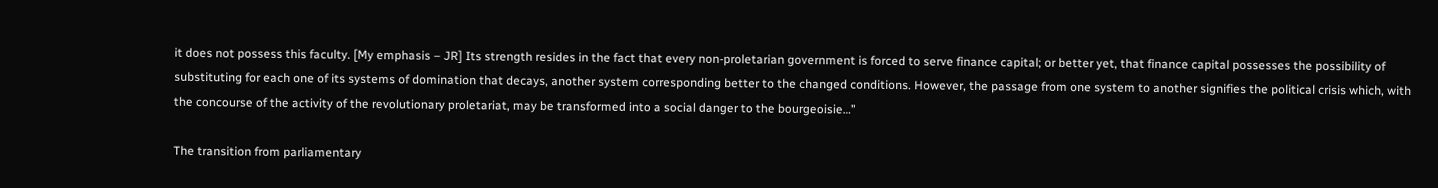it does not possess this faculty. [My emphasis – JR] Its strength resides in the fact that every non-proletarian government is forced to serve finance capital; or better yet, that finance capital possesses the possibility of substituting for each one of its systems of domination that decays, another system corresponding better to the changed conditions. However, the passage from one system to another signifies the political crisis which, with the concourse of the activity of the revolutionary proletariat, may be transformed into a social danger to the bourgeoisie…”

The transition from parliamentary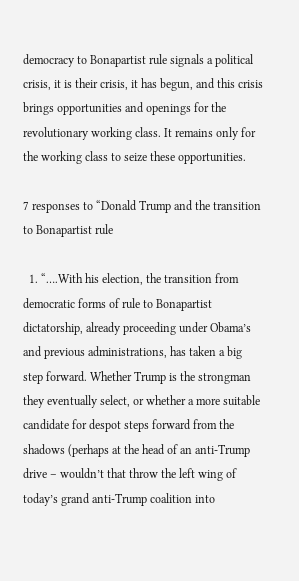democracy to Bonapartist rule signals a political crisis, it is their crisis, it has begun, and this crisis brings opportunities and openings for the revolutionary working class. It remains only for the working class to seize these opportunities.

7 responses to “Donald Trump and the transition to Bonapartist rule

  1. “….With his election, the transition from democratic forms of rule to Bonapartist dictatorship, already proceeding under Obama’s and previous administrations, has taken a big step forward. Whether Trump is the strongman they eventually select, or whether a more suitable candidate for despot steps forward from the shadows (perhaps at the head of an anti-Trump drive – wouldn’t that throw the left wing of today’s grand anti-Trump coalition into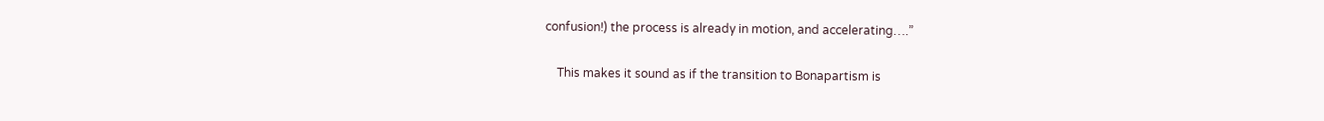confusion!) the process is already in motion, and accelerating….”

    This makes it sound as if the transition to Bonapartism is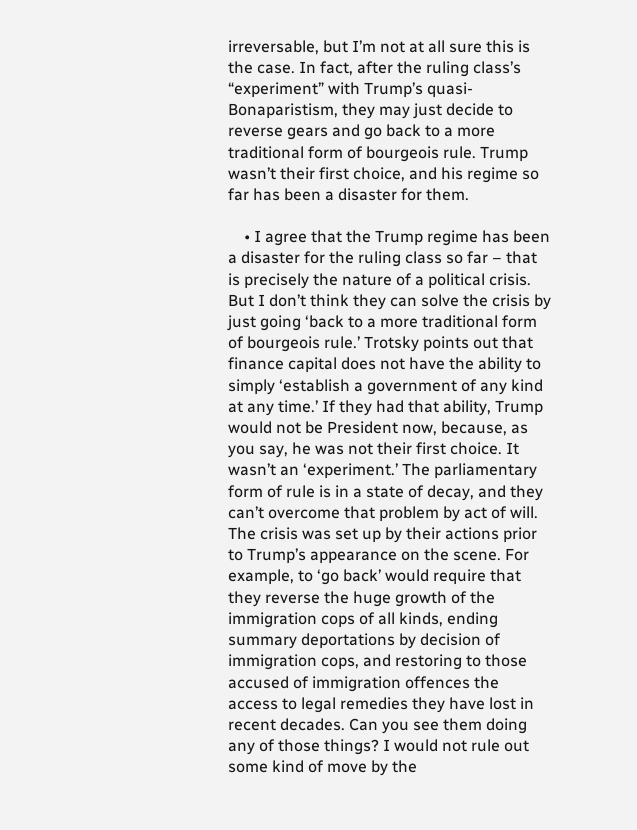irreversable, but I’m not at all sure this is the case. In fact, after the ruling class’s “experiment” with Trump’s quasi-Bonaparistism, they may just decide to reverse gears and go back to a more traditional form of bourgeois rule. Trump wasn’t their first choice, and his regime so far has been a disaster for them.

    • I agree that the Trump regime has been a disaster for the ruling class so far – that is precisely the nature of a political crisis. But I don’t think they can solve the crisis by just going ‘back to a more traditional form of bourgeois rule.’ Trotsky points out that finance capital does not have the ability to simply ‘establish a government of any kind at any time.’ If they had that ability, Trump would not be President now, because, as you say, he was not their first choice. It wasn’t an ‘experiment.’ The parliamentary form of rule is in a state of decay, and they can’t overcome that problem by act of will. The crisis was set up by their actions prior to Trump’s appearance on the scene. For example, to ‘go back’ would require that they reverse the huge growth of the immigration cops of all kinds, ending summary deportations by decision of immigration cops, and restoring to those accused of immigration offences the access to legal remedies they have lost in recent decades. Can you see them doing any of those things? I would not rule out some kind of move by the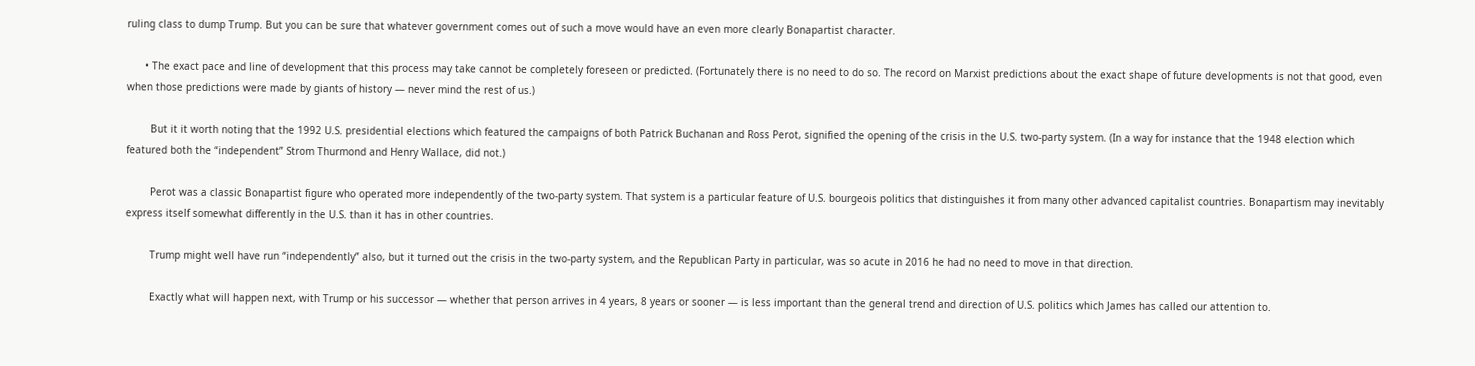ruling class to dump Trump. But you can be sure that whatever government comes out of such a move would have an even more clearly Bonapartist character.

      • The exact pace and line of development that this process may take cannot be completely foreseen or predicted. (Fortunately there is no need to do so. The record on Marxist predictions about the exact shape of future developments is not that good, even when those predictions were made by giants of history — never mind the rest of us.)

        But it it worth noting that the 1992 U.S. presidential elections which featured the campaigns of both Patrick Buchanan and Ross Perot, signified the opening of the crisis in the U.S. two-party system. (In a way for instance that the 1948 election which featured both the “independent” Strom Thurmond and Henry Wallace, did not.)

        Perot was a classic Bonapartist figure who operated more independently of the two-party system. That system is a particular feature of U.S. bourgeois politics that distinguishes it from many other advanced capitalist countries. Bonapartism may inevitably express itself somewhat differently in the U.S. than it has in other countries.

        Trump might well have run “independently” also, but it turned out the crisis in the two-party system, and the Republican Party in particular, was so acute in 2016 he had no need to move in that direction.

        Exactly what will happen next, with Trump or his successor — whether that person arrives in 4 years, 8 years or sooner — is less important than the general trend and direction of U.S. politics which James has called our attention to.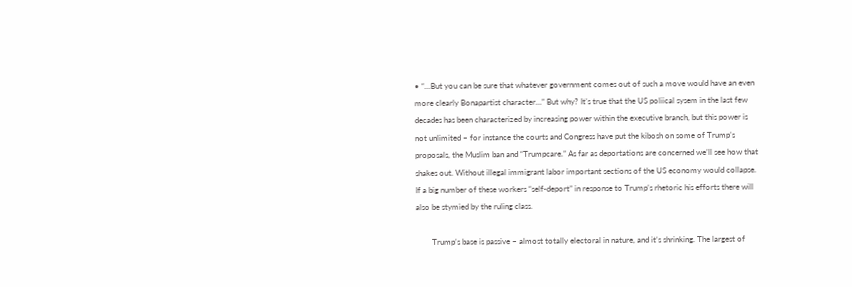• “…But you can be sure that whatever government comes out of such a move would have an even more clearly Bonapartist character…” But why? It’s true that the US poliical sysem in the last few decades has been characterized by increasing power within the executive branch, but this power is not unlimited – for instance the courts and Congress have put the kibosh on some of Trump’s proposals, the Muslim ban and “Trumpcare.” As far as deportations are concerned we’ll see how that shakes out. Without illegal immigrant labor important sections of the US economy would collapse. If a big number of these workers “self-deport” in response to Trump’s rhetoric his efforts there will also be stymied by the ruling class.

        Trump’s base is passive – almost totally electoral in nature, and it’s shrinking. The largest of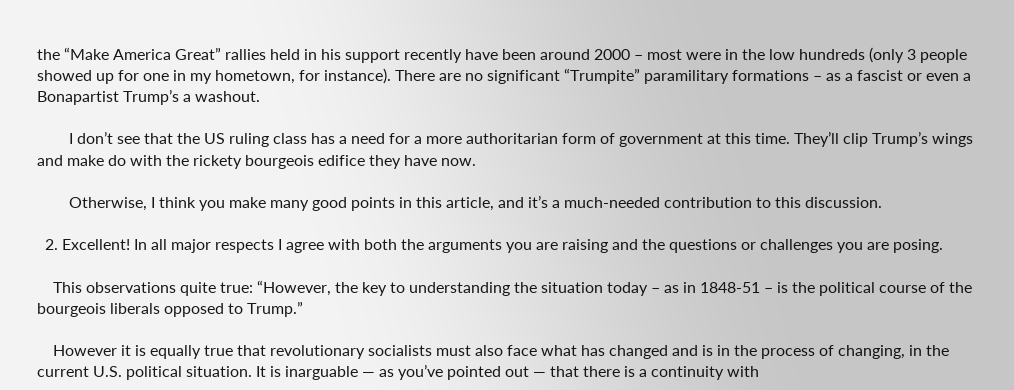the “Make America Great” rallies held in his support recently have been around 2000 – most were in the low hundreds (only 3 people showed up for one in my hometown, for instance). There are no significant “Trumpite” paramilitary formations – as a fascist or even a Bonapartist Trump’s a washout.

        I don’t see that the US ruling class has a need for a more authoritarian form of government at this time. They’ll clip Trump’s wings and make do with the rickety bourgeois edifice they have now.

        Otherwise, I think you make many good points in this article, and it’s a much-needed contribution to this discussion.

  2. Excellent! In all major respects I agree with both the arguments you are raising and the questions or challenges you are posing.

    This observations quite true: “However, the key to understanding the situation today – as in 1848-51 – is the political course of the bourgeois liberals opposed to Trump.”

    However it is equally true that revolutionary socialists must also face what has changed and is in the process of changing, in the current U.S. political situation. It is inarguable — as you’ve pointed out — that there is a continuity with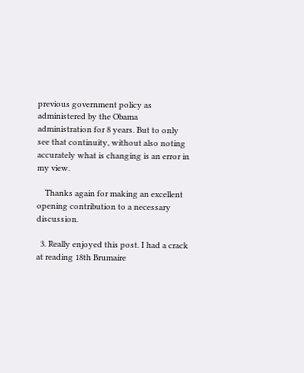previous government policy as administered by the Obama administration for 8 years. But to only see that continuity, without also noting accurately what is changing is an error in my view.

    Thanks again for making an excellent opening contribution to a necessary discussion.

  3. Really enjoyed this post. I had a crack at reading 18th Brumaire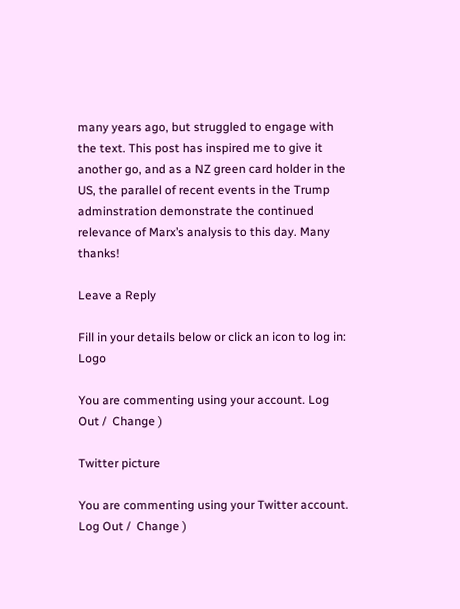many years ago, but struggled to engage with the text. This post has inspired me to give it another go, and as a NZ green card holder in the US, the parallel of recent events in the Trump adminstration demonstrate the continued relevance of Marx’s analysis to this day. Many thanks!

Leave a Reply

Fill in your details below or click an icon to log in: Logo

You are commenting using your account. Log Out /  Change )

Twitter picture

You are commenting using your Twitter account. Log Out /  Change )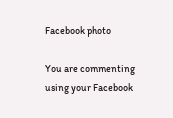Facebook photo

You are commenting using your Facebook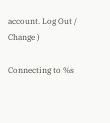account. Log Out /  Change )

Connecting to %s